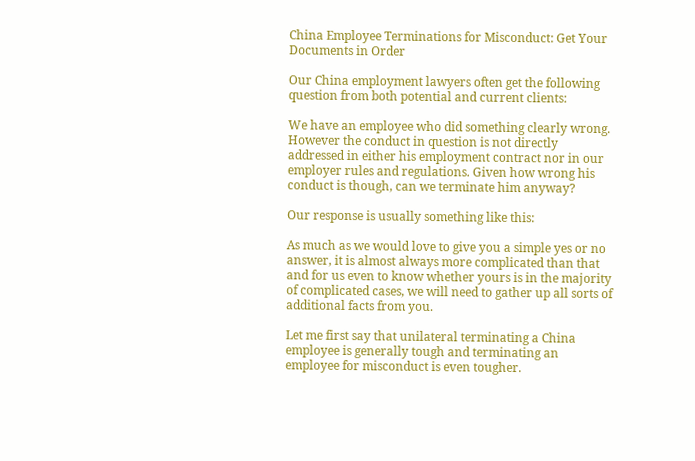China Employee Terminations for Misconduct: Get Your Documents in Order

Our China employment lawyers often get the following question from both potential and current clients:

We have an employee who did something clearly wrong. However the conduct in question is not directly addressed in either his employment contract nor in our employer rules and regulations. Given how wrong his conduct is though, can we terminate him anyway?

Our response is usually something like this:

As much as we would love to give you a simple yes or no answer, it is almost always more complicated than that and for us even to know whether yours is in the majority of complicated cases, we will need to gather up all sorts of additional facts from you.

Let me first say that unilateral terminating a China employee is generally tough and terminating an employee for misconduct is even tougher.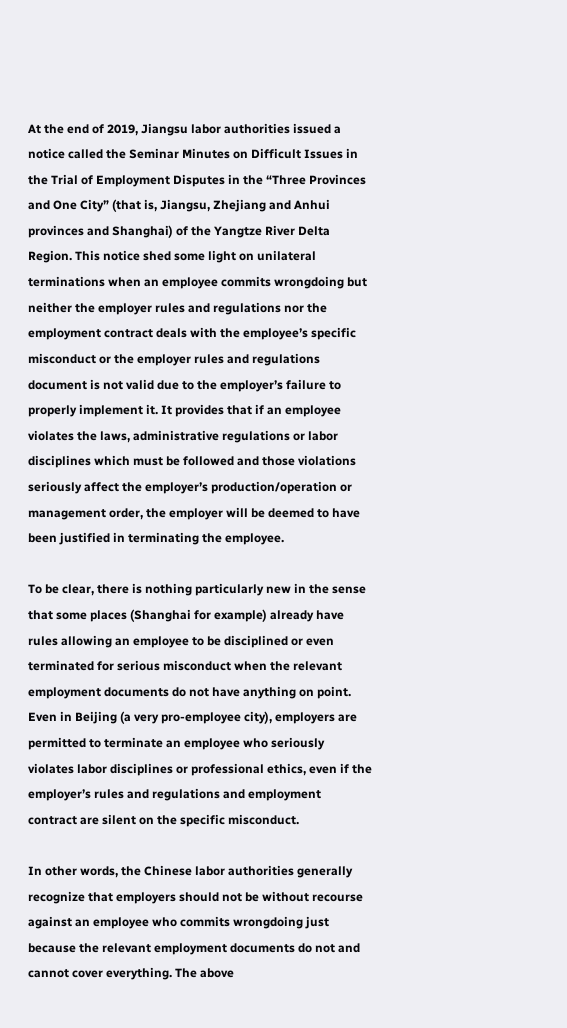At the end of 2019, Jiangsu labor authorities issued a notice called the Seminar Minutes on Difficult Issues in the Trial of Employment Disputes in the “Three Provinces and One City” (that is, Jiangsu, Zhejiang and Anhui provinces and Shanghai) of the Yangtze River Delta Region. This notice shed some light on unilateral terminations when an employee commits wrongdoing but neither the employer rules and regulations nor the employment contract deals with the employee’s specific misconduct or the employer rules and regulations document is not valid due to the employer’s failure to properly implement it. It provides that if an employee violates the laws, administrative regulations or labor disciplines which must be followed and those violations seriously affect the employer’s production/operation or management order, the employer will be deemed to have been justified in terminating the employee.

To be clear, there is nothing particularly new in the sense that some places (Shanghai for example) already have rules allowing an employee to be disciplined or even terminated for serious misconduct when the relevant employment documents do not have anything on point. Even in Beijing (a very pro-employee city), employers are permitted to terminate an employee who seriously violates labor disciplines or professional ethics, even if the employer’s rules and regulations and employment contract are silent on the specific misconduct.

In other words, the Chinese labor authorities generally recognize that employers should not be without recourse against an employee who commits wrongdoing just because the relevant employment documents do not and cannot cover everything. The above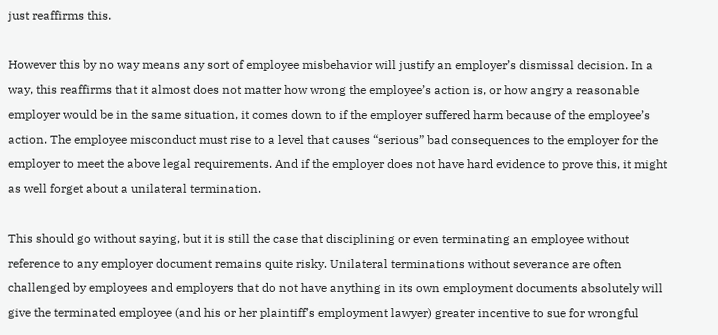just reaffirms this.

However this by no way means any sort of employee misbehavior will justify an employer’s dismissal decision. In a way, this reaffirms that it almost does not matter how wrong the employee’s action is, or how angry a reasonable employer would be in the same situation, it comes down to if the employer suffered harm because of the employee’s action. The employee misconduct must rise to a level that causes “serious” bad consequences to the employer for the employer to meet the above legal requirements. And if the employer does not have hard evidence to prove this, it might as well forget about a unilateral termination.

This should go without saying, but it is still the case that disciplining or even terminating an employee without reference to any employer document remains quite risky. Unilateral terminations without severance are often challenged by employees and employers that do not have anything in its own employment documents absolutely will give the terminated employee (and his or her plaintiff’s employment lawyer) greater incentive to sue for wrongful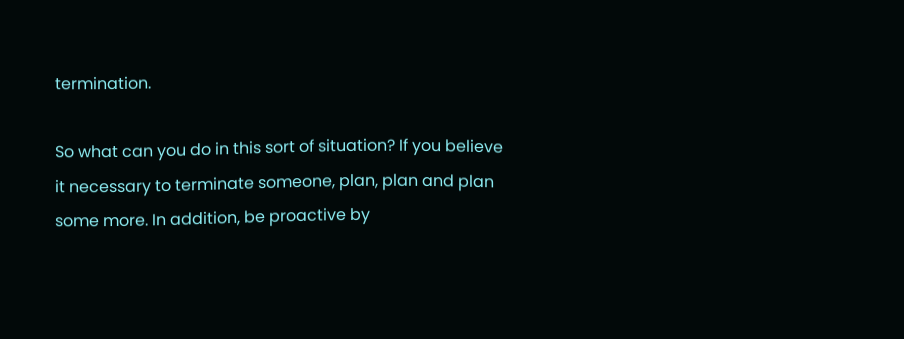termination.

So what can you do in this sort of situation? If you believe it necessary to terminate someone, plan, plan and plan some more. In addition, be proactive by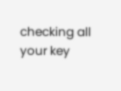checking all your key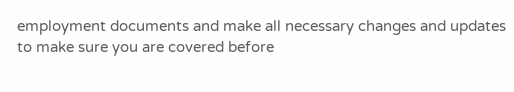employment documents and make all necessary changes and updates to make sure you are covered before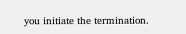you initiate the termination.